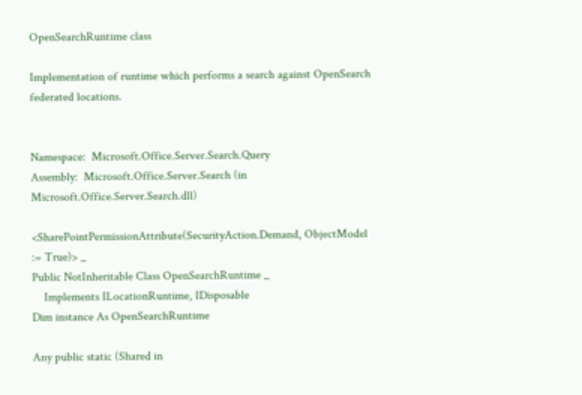OpenSearchRuntime class

Implementation of runtime which performs a search against OpenSearch federated locations.


Namespace:  Microsoft.Office.Server.Search.Query
Assembly:  Microsoft.Office.Server.Search (in Microsoft.Office.Server.Search.dll)

<SharePointPermissionAttribute(SecurityAction.Demand, ObjectModel := True)> _
Public NotInheritable Class OpenSearchRuntime _
    Implements ILocationRuntime, IDisposable
Dim instance As OpenSearchRuntime

Any public static (Shared in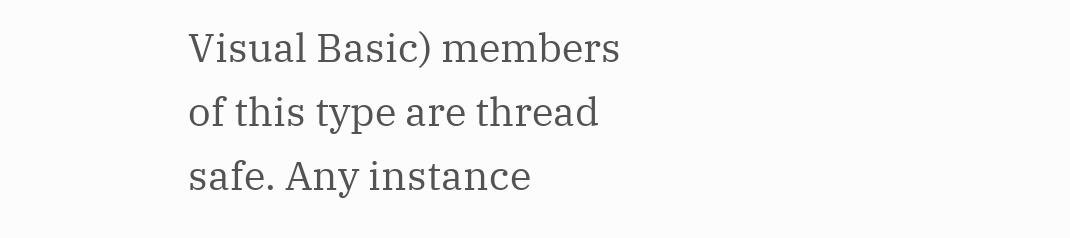Visual Basic) members of this type are thread safe. Any instance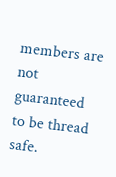members are not guaranteed to be thread safe.